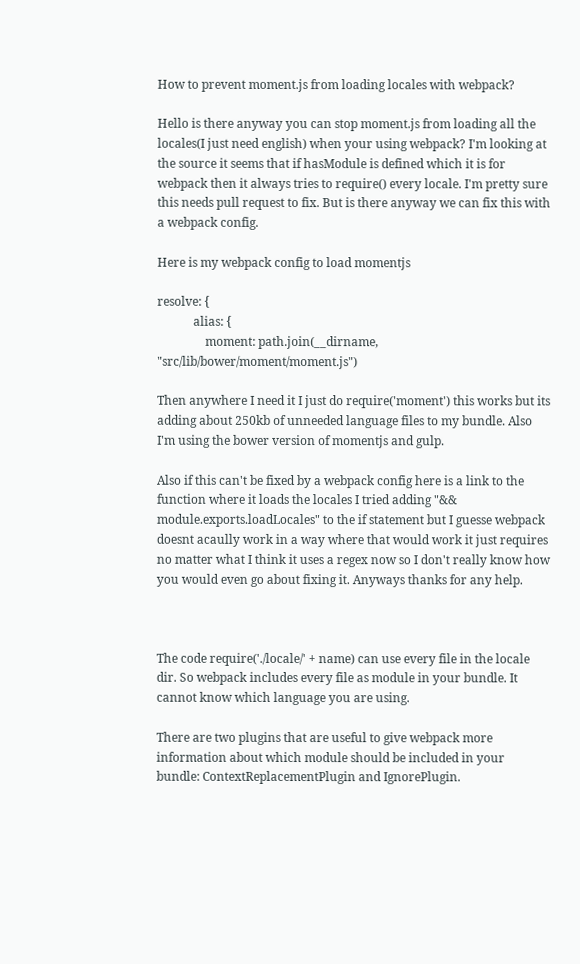How to prevent moment.js from loading locales with webpack?

Hello is there anyway you can stop moment.js from loading all the locales(I just need english) when your using webpack? I'm looking at the source it seems that if hasModule is defined which it is for webpack then it always tries to require() every locale. I'm pretty sure this needs pull request to fix. But is there anyway we can fix this with a webpack config.

Here is my webpack config to load momentjs

resolve: {
            alias: {
                moment: path.join(__dirname, "src/lib/bower/moment/moment.js")

Then anywhere I need it I just do require('moment') this works but its adding about 250kb of unneeded language files to my bundle. Also I'm using the bower version of momentjs and gulp.

Also if this can't be fixed by a webpack config here is a link to the function where it loads the locales I tried adding "&& module.exports.loadLocales" to the if statement but I guesse webpack doesnt acaully work in a way where that would work it just requires no matter what I think it uses a regex now so I don't really know how you would even go about fixing it. Anyways thanks for any help.



The code require('./locale/' + name) can use every file in the locale dir. So webpack includes every file as module in your bundle. It cannot know which language you are using.

There are two plugins that are useful to give webpack more information about which module should be included in your bundle: ContextReplacementPlugin and IgnorePlugin.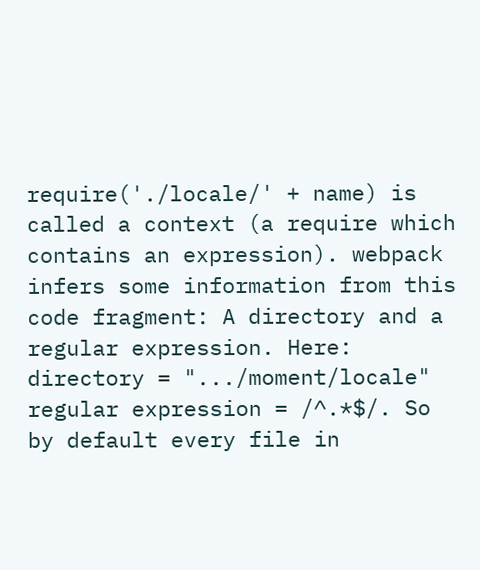require('./locale/' + name) is called a context (a require which contains an expression). webpack infers some information from this code fragment: A directory and a regular expression. Here: directory = ".../moment/locale" regular expression = /^.*$/. So by default every file in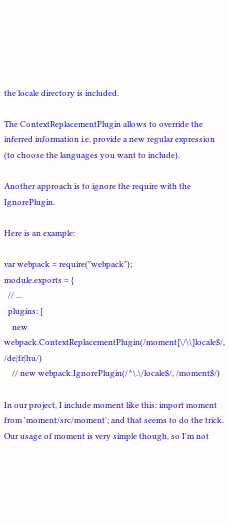the locale directory is included.

The ContextReplacementPlugin allows to override the inferred information i.e. provide a new regular expression (to choose the languages you want to include).

Another approach is to ignore the require with the IgnorePlugin.

Here is an example:

var webpack = require("webpack");
module.exports = {
  // ...
  plugins: [
    new webpack.ContextReplacementPlugin(/moment[\/\\]locale$/, /de|fr|hu/)
    // new webpack.IgnorePlugin(/^\.\/locale$/, /moment$/)

In our project, I include moment like this: import moment from 'moment/src/moment'; and that seems to do the trick. Our usage of moment is very simple though, so I'm not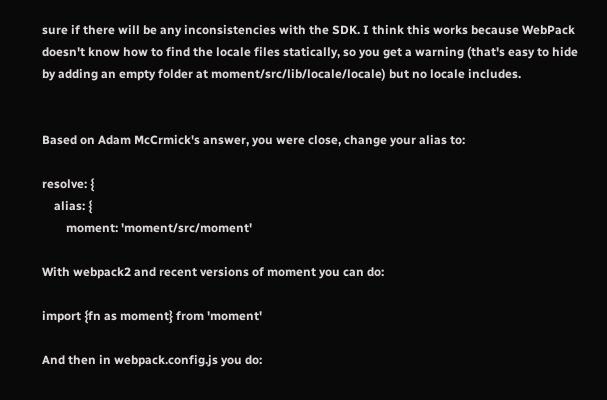sure if there will be any inconsistencies with the SDK. I think this works because WebPack doesn't know how to find the locale files statically, so you get a warning (that's easy to hide by adding an empty folder at moment/src/lib/locale/locale) but no locale includes.


Based on Adam McCrmick's answer, you were close, change your alias to:

resolve: {
    alias: {
        moment: 'moment/src/moment'

With webpack2 and recent versions of moment you can do:

import {fn as moment} from 'moment'

And then in webpack.config.js you do: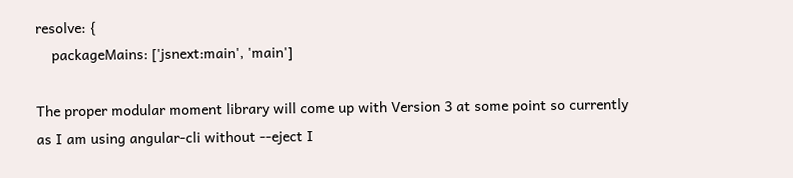resolve: {
    packageMains: ['jsnext:main', 'main']

The proper modular moment library will come up with Version 3 at some point so currently as I am using angular-cli without --eject I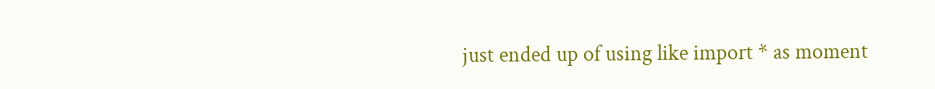just ended up of using like import * as moment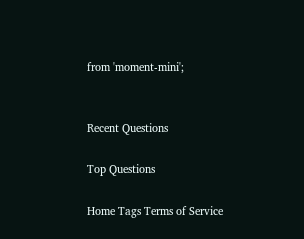from 'moment-mini';


Recent Questions

Top Questions

Home Tags Terms of Service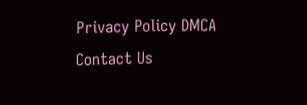Privacy Policy DMCA Contact Us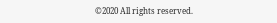©2020 All rights reserved.